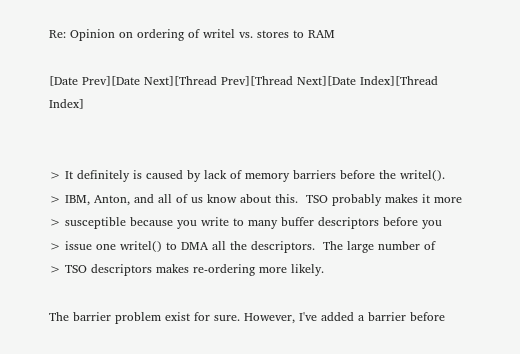Re: Opinion on ordering of writel vs. stores to RAM

[Date Prev][Date Next][Thread Prev][Thread Next][Date Index][Thread Index]


> It definitely is caused by lack of memory barriers before the writel().
> IBM, Anton, and all of us know about this.  TSO probably makes it more
> susceptible because you write to many buffer descriptors before you
> issue one writel() to DMA all the descriptors.  The large number of
> TSO descriptors makes re-ordering more likely.

The barrier problem exist for sure. However, I've added a barrier before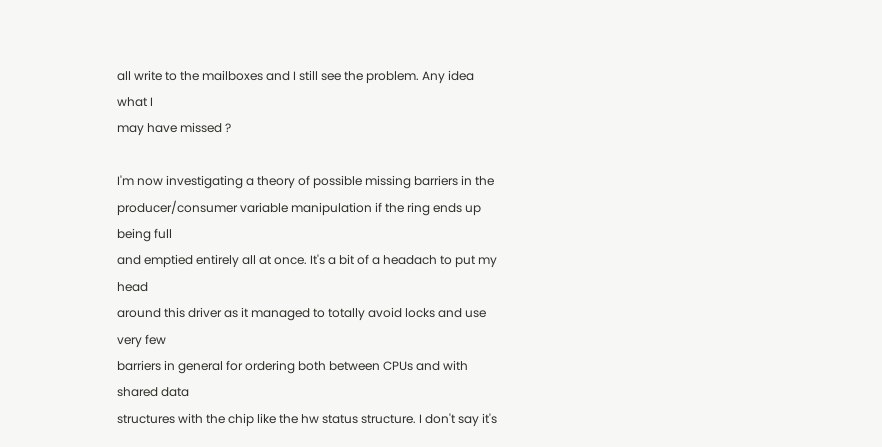all write to the mailboxes and I still see the problem. Any idea what I
may have missed ?

I'm now investigating a theory of possible missing barriers in the
producer/consumer variable manipulation if the ring ends up being full
and emptied entirely all at once. It's a bit of a headach to put my head
around this driver as it managed to totally avoid locks and use very few
barriers in general for ordering both between CPUs and with shared data
structures with the chip like the hw status structure. I don't say it's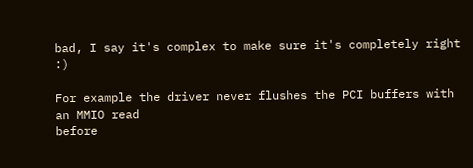bad, I say it's complex to make sure it's completely right :)

For example the driver never flushes the PCI buffers with an MMIO read
before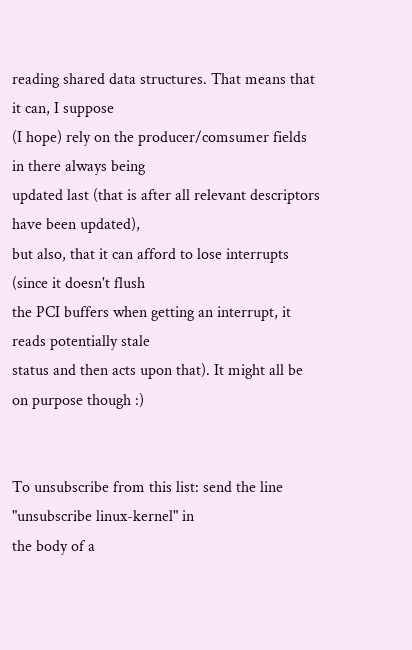reading shared data structures. That means that it can, I suppose
(I hope) rely on the producer/comsumer fields in there always being
updated last (that is after all relevant descriptors have been updated),
but also, that it can afford to lose interrupts (since it doesn't flush
the PCI buffers when getting an interrupt, it reads potentially stale
status and then acts upon that). It might all be on purpose though :)


To unsubscribe from this list: send the line "unsubscribe linux-kernel" in
the body of a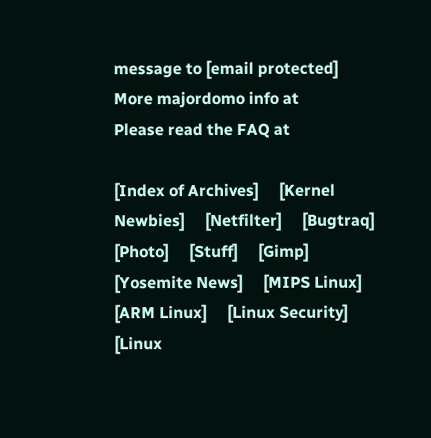message to [email protected]
More majordomo info at
Please read the FAQ at

[Index of Archives]     [Kernel Newbies]     [Netfilter]     [Bugtraq]     [Photo]     [Stuff]     [Gimp]     [Yosemite News]     [MIPS Linux]     [ARM Linux]     [Linux Security]     [Linux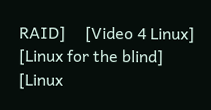RAID]     [Video 4 Linux]     [Linux for the blind]     [Linux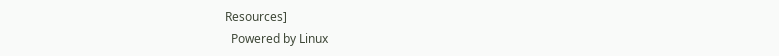Resources]
  Powered by Linux